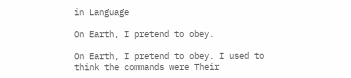in Language

On Earth, I pretend to obey.

On Earth, I pretend to obey. I used to think the commands were Their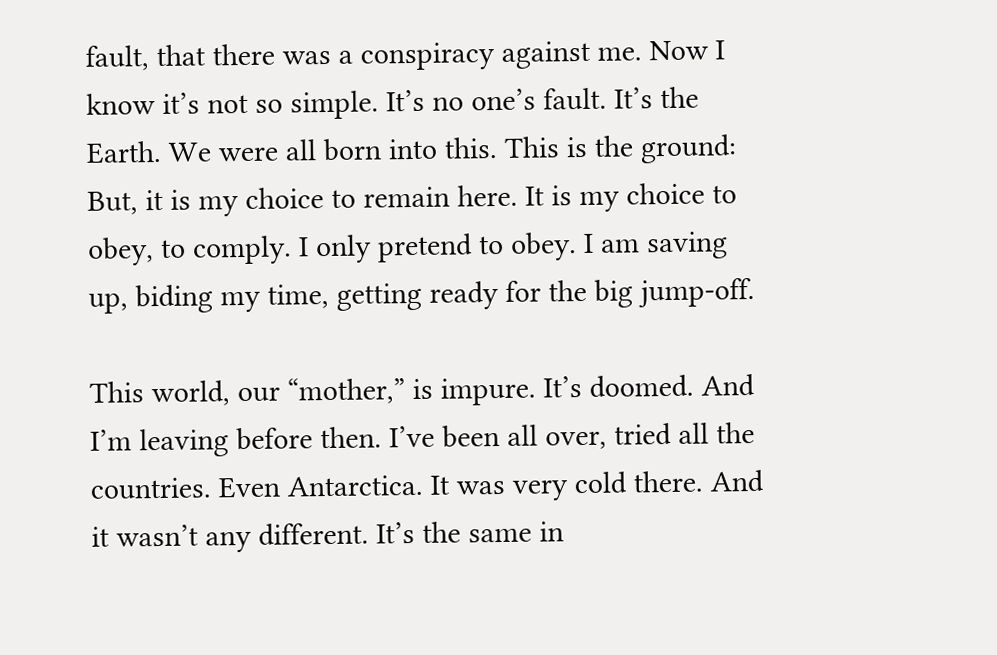fault, that there was a conspiracy against me. Now I know it’s not so simple. It’s no one’s fault. It’s the Earth. We were all born into this. This is the ground: But, it is my choice to remain here. It is my choice to obey, to comply. I only pretend to obey. I am saving up, biding my time, getting ready for the big jump-off.

This world, our “mother,” is impure. It’s doomed. And I’m leaving before then. I’ve been all over, tried all the countries. Even Antarctica. It was very cold there. And it wasn’t any different. It’s the same in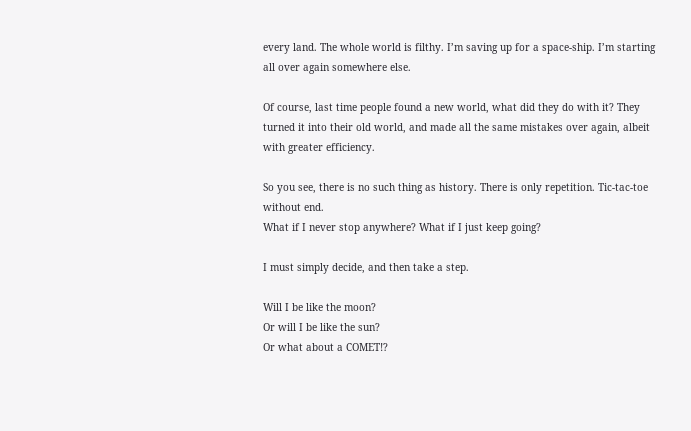every land. The whole world is filthy. I’m saving up for a space-ship. I’m starting all over again somewhere else.

Of course, last time people found a new world, what did they do with it? They turned it into their old world, and made all the same mistakes over again, albeit with greater efficiency.

So you see, there is no such thing as history. There is only repetition. Tic-tac-toe without end.
What if I never stop anywhere? What if I just keep going?

I must simply decide, and then take a step.

Will I be like the moon?
Or will I be like the sun?
Or what about a COMET!?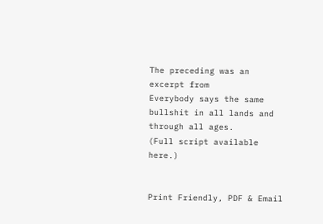The preceding was an excerpt from
Everybody says the same bullshit in all lands and through all ages.
(Full script available here.)


Print Friendly, PDF & Email